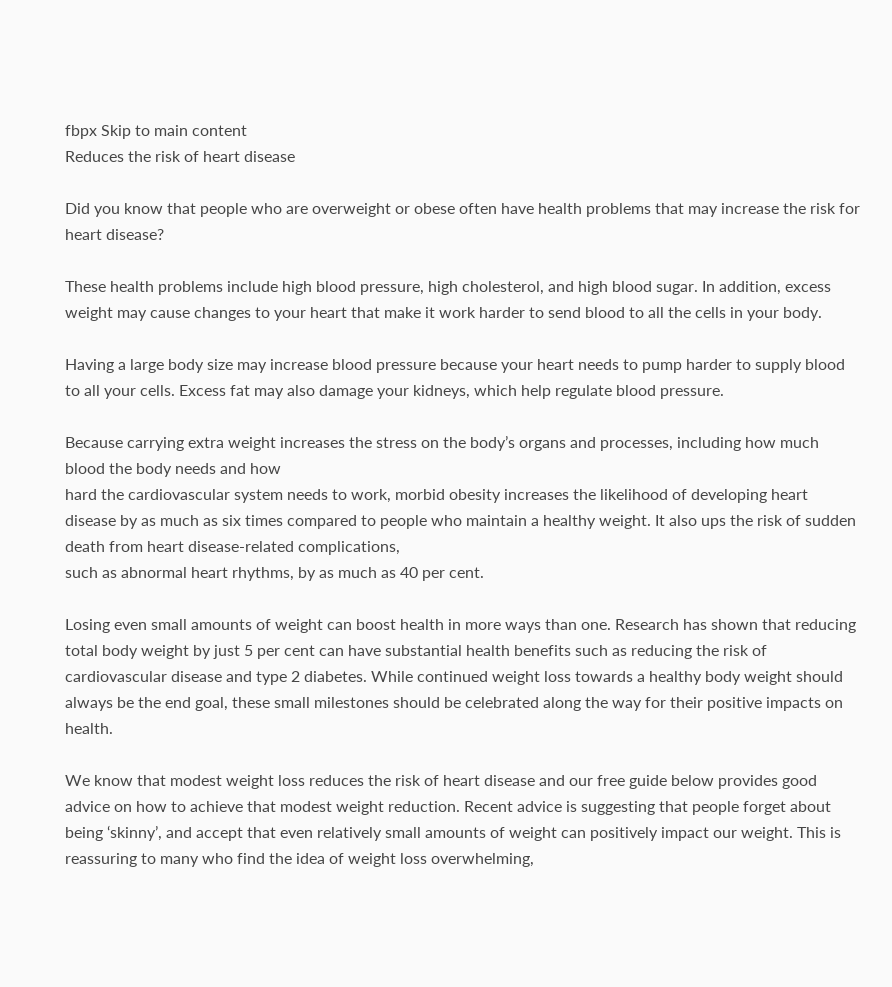fbpx Skip to main content
Reduces the risk of heart disease

Did you know that people who are overweight or obese often have health problems that may increase the risk for heart disease?

These health problems include high blood pressure, high cholesterol, and high blood sugar. In addition, excess weight may cause changes to your heart that make it work harder to send blood to all the cells in your body.

Having a large body size may increase blood pressure because your heart needs to pump harder to supply blood to all your cells. Excess fat may also damage your kidneys, which help regulate blood pressure.

Because carrying extra weight increases the stress on the body’s organs and processes, including how much blood the body needs and how
hard the cardiovascular system needs to work, morbid obesity increases the likelihood of developing heart disease by as much as six times compared to people who maintain a healthy weight. It also ups the risk of sudden death from heart disease-related complications,
such as abnormal heart rhythms, by as much as 40 per cent.

Losing even small amounts of weight can boost health in more ways than one. Research has shown that reducing total body weight by just 5 per cent can have substantial health benefits such as reducing the risk of cardiovascular disease and type 2 diabetes. While continued weight loss towards a healthy body weight should always be the end goal, these small milestones should be celebrated along the way for their positive impacts on health.

We know that modest weight loss reduces the risk of heart disease and our free guide below provides good advice on how to achieve that modest weight reduction. Recent advice is suggesting that people forget about being ‘skinny’, and accept that even relatively small amounts of weight can positively impact our weight. This is reassuring to many who find the idea of weight loss overwhelming,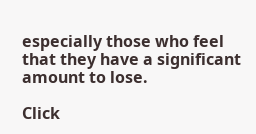especially those who feel that they have a significant amount to lose.

Click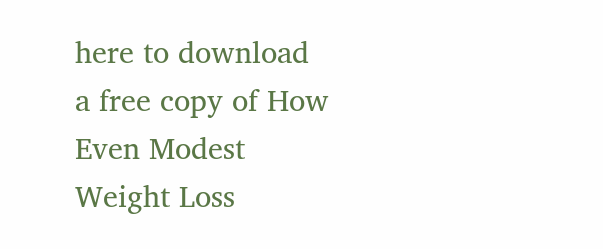here to download a free copy of How Even Modest Weight Loss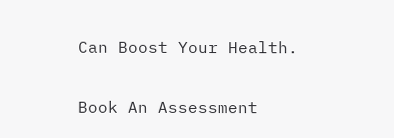Can Boost Your Health.

Book An Assessment